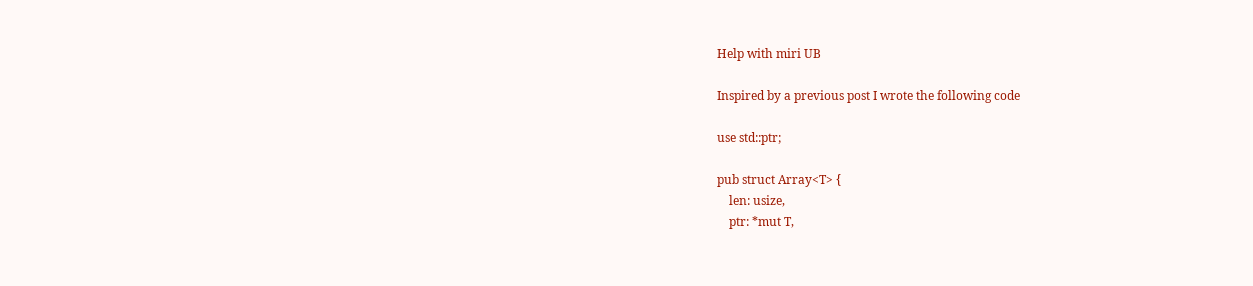Help with miri UB

Inspired by a previous post I wrote the following code

use std::ptr;

pub struct Array<T> {
    len: usize,
    ptr: *mut T,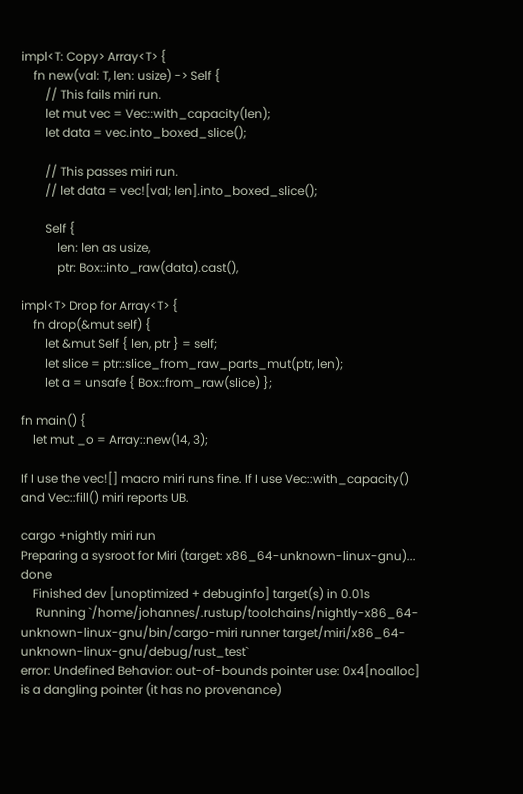impl<T: Copy> Array<T> {
    fn new(val: T, len: usize) -> Self {
        // This fails miri run.
        let mut vec = Vec::with_capacity(len);
        let data = vec.into_boxed_slice();

        // This passes miri run.
        // let data = vec![val; len].into_boxed_slice();

        Self {
            len: len as usize,
            ptr: Box::into_raw(data).cast(),

impl<T> Drop for Array<T> {
    fn drop(&mut self) {
        let &mut Self { len, ptr } = self;
        let slice = ptr::slice_from_raw_parts_mut(ptr, len);
        let a = unsafe { Box::from_raw(slice) };

fn main() {
    let mut _o = Array::new(14, 3);

If I use the vec![] macro miri runs fine. If I use Vec::with_capacity() and Vec::fill() miri reports UB.

cargo +nightly miri run
Preparing a sysroot for Miri (target: x86_64-unknown-linux-gnu)... done
    Finished dev [unoptimized + debuginfo] target(s) in 0.01s
     Running `/home/johannes/.rustup/toolchains/nightly-x86_64-unknown-linux-gnu/bin/cargo-miri runner target/miri/x86_64-unknown-linux-gnu/debug/rust_test`
error: Undefined Behavior: out-of-bounds pointer use: 0x4[noalloc] is a dangling pointer (it has no provenance)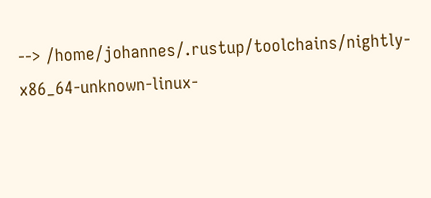--> /home/johannes/.rustup/toolchains/nightly-x86_64-unknown-linux-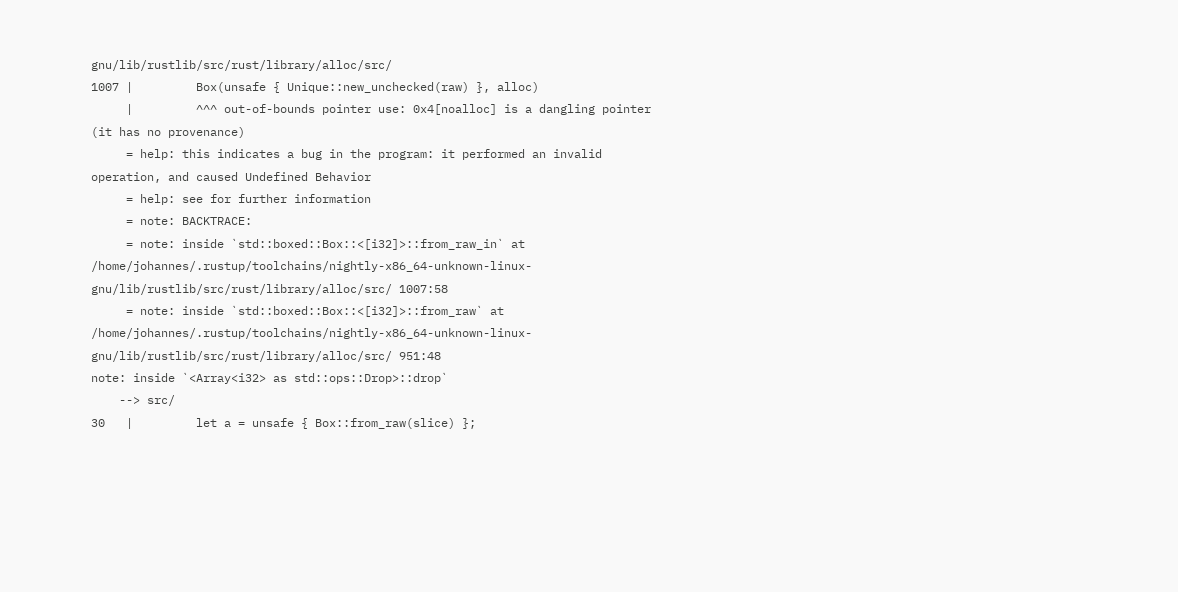gnu/lib/rustlib/src/rust/library/alloc/src/
1007 |         Box(unsafe { Unique::new_unchecked(raw) }, alloc)
     |         ^^^ out-of-bounds pointer use: 0x4[noalloc] is a dangling pointer (it has no provenance)
     = help: this indicates a bug in the program: it performed an invalid operation, and caused Undefined Behavior
     = help: see for further information
     = note: BACKTRACE:
     = note: inside `std::boxed::Box::<[i32]>::from_raw_in` at /home/johannes/.rustup/toolchains/nightly-x86_64-unknown-linux-gnu/lib/rustlib/src/rust/library/alloc/src/ 1007:58
     = note: inside `std::boxed::Box::<[i32]>::from_raw` at /home/johannes/.rustup/toolchains/nightly-x86_64-unknown-linux-gnu/lib/rustlib/src/rust/library/alloc/src/ 951:48
note: inside `<Array<i32> as std::ops::Drop>::drop`
    --> src/
30   |         let a = unsafe { Box::from_raw(slice) };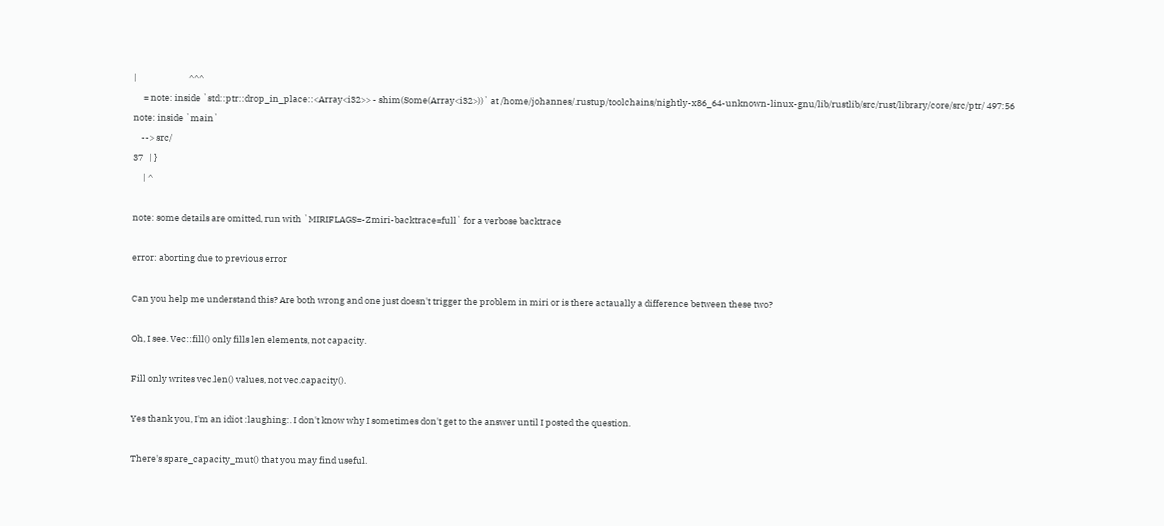|                          ^^^
     = note: inside `std::ptr::drop_in_place::<Array<i32>> - shim(Some(Array<i32>))` at /home/johannes/.rustup/toolchains/nightly-x86_64-unknown-linux-gnu/lib/rustlib/src/rust/library/core/src/ptr/ 497:56
note: inside `main`
    --> src/
37   | }
     | ^

note: some details are omitted, run with `MIRIFLAGS=-Zmiri-backtrace=full` for a verbose backtrace

error: aborting due to previous error

Can you help me understand this? Are both wrong and one just doesn't trigger the problem in miri or is there actaually a difference between these two?

Oh, I see. Vec::fill() only fills len elements, not capacity.

Fill only writes vec.len() values, not vec.capacity().

Yes thank you, I'm an idiot :laughing:. I don't know why I sometimes don't get to the answer until I posted the question.

There's spare_capacity_mut() that you may find useful.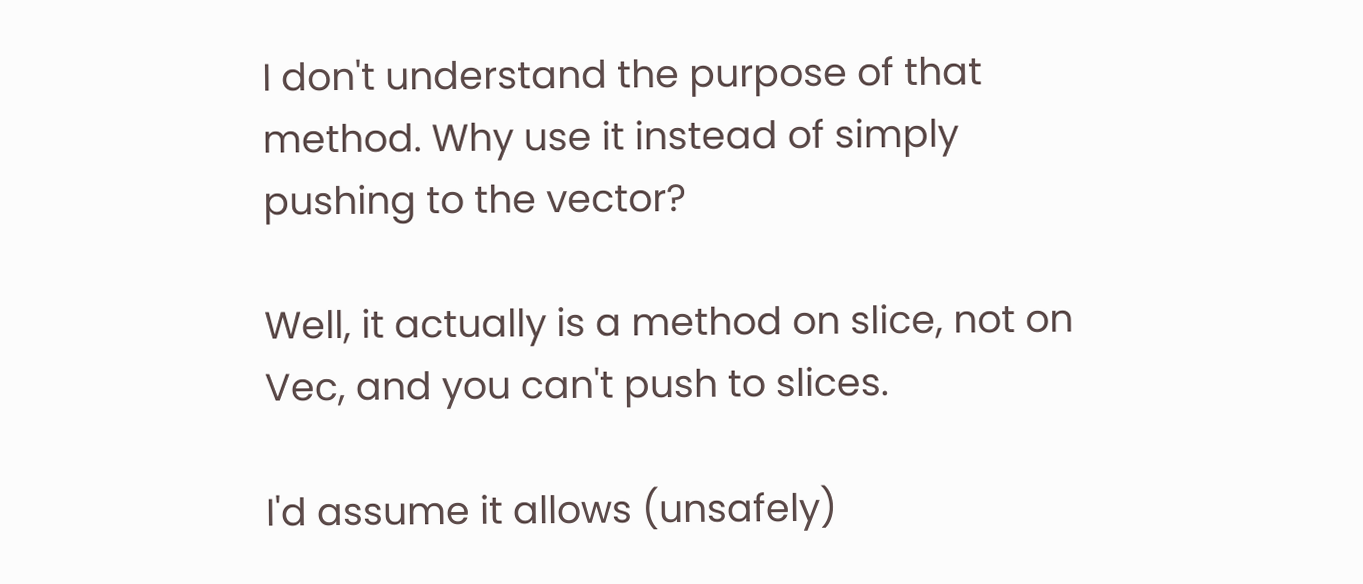I don't understand the purpose of that method. Why use it instead of simply pushing to the vector?

Well, it actually is a method on slice, not on Vec, and you can't push to slices.

I'd assume it allows (unsafely)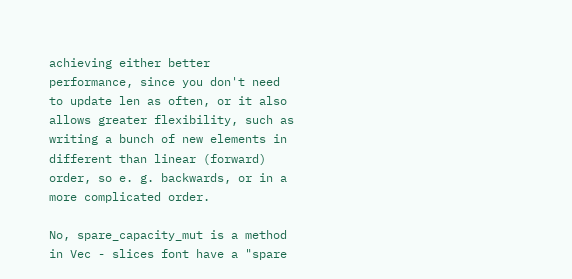achieving either better performance, since you don't need to update len as often, or it also allows greater flexibility, such as writing a bunch of new elements in different than linear (forward) order, so e. g. backwards, or in a more complicated order.

No, spare_capacity_mut is a method in Vec - slices font have a "spare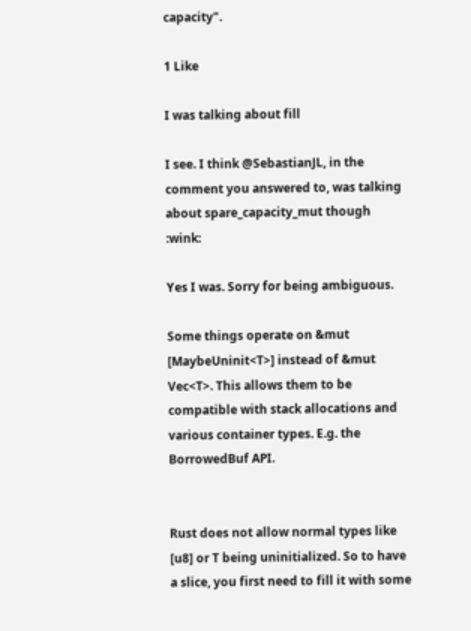capacity".

1 Like

I was talking about fill

I see. I think @SebastianJL, in the comment you answered to, was talking about spare_capacity_mut though :wink:

Yes I was. Sorry for being ambiguous.

Some things operate on &mut [MaybeUninit<T>] instead of &mut Vec<T>. This allows them to be compatible with stack allocations and various container types. E.g. the BorrowedBuf API.


Rust does not allow normal types like [u8] or T being uninitialized. So to have a slice, you first need to fill it with some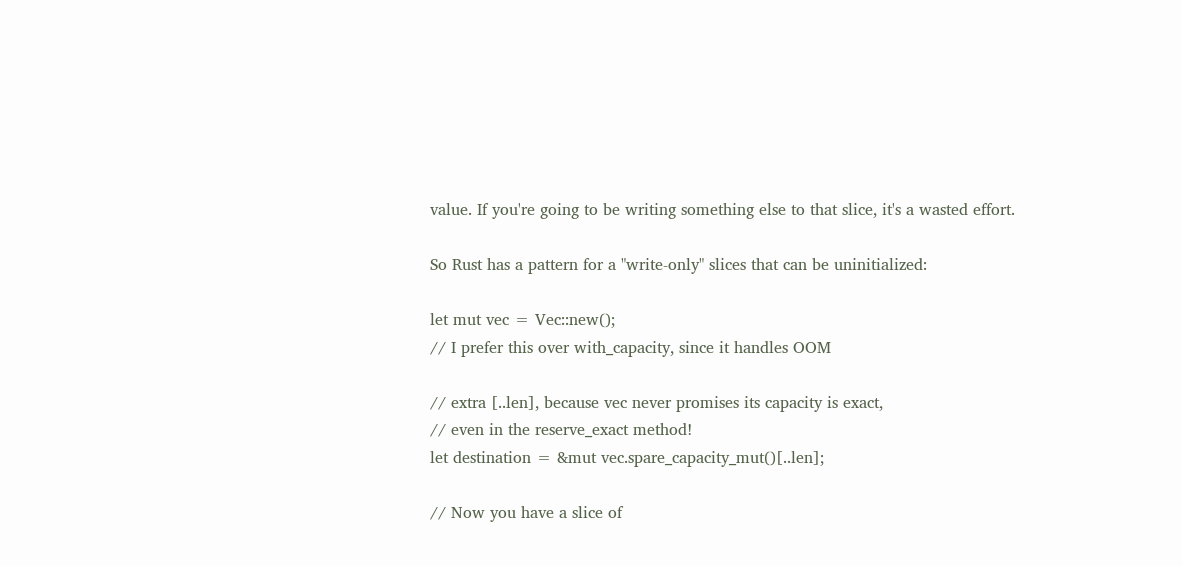value. If you're going to be writing something else to that slice, it's a wasted effort.

So Rust has a pattern for a "write-only" slices that can be uninitialized:

let mut vec = Vec::new();
// I prefer this over with_capacity, since it handles OOM

// extra [..len], because vec never promises its capacity is exact,
// even in the reserve_exact method!
let destination = &mut vec.spare_capacity_mut()[..len];

// Now you have a slice of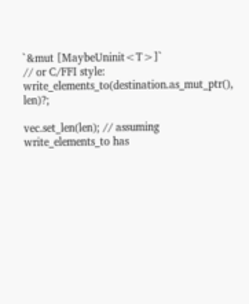`&mut [MaybeUninit<T>]`
// or C/FFI style:
write_elements_to(destination.as_mut_ptr(), len)?;

vec.set_len(len); // assuming write_elements_to has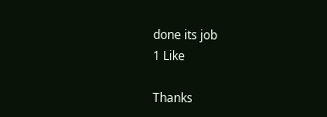done its job
1 Like

Thanks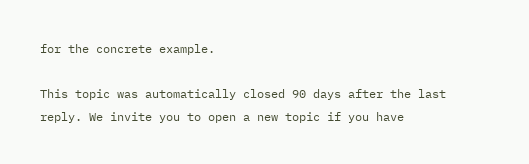for the concrete example.

This topic was automatically closed 90 days after the last reply. We invite you to open a new topic if you have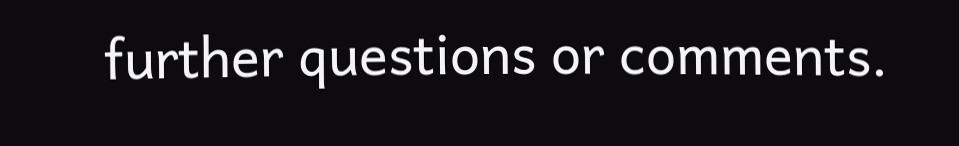further questions or comments.